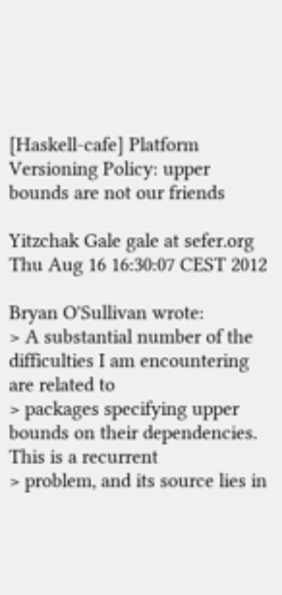[Haskell-cafe] Platform Versioning Policy: upper bounds are not our friends

Yitzchak Gale gale at sefer.org
Thu Aug 16 16:30:07 CEST 2012

Bryan O'Sullivan wrote:
> A substantial number of the difficulties I am encountering are related to
> packages specifying upper bounds on their dependencies. This is a recurrent
> problem, and its source lies in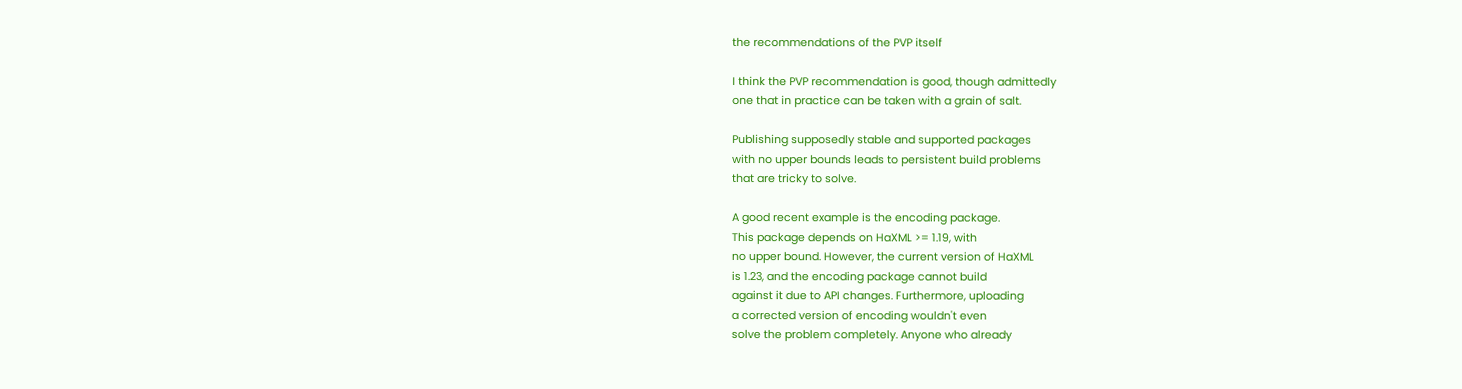the recommendations of the PVP itself

I think the PVP recommendation is good, though admittedly
one that in practice can be taken with a grain of salt.

Publishing supposedly stable and supported packages
with no upper bounds leads to persistent build problems
that are tricky to solve.

A good recent example is the encoding package.
This package depends on HaXML >= 1.19, with
no upper bound. However, the current version of HaXML
is 1.23, and the encoding package cannot build
against it due to API changes. Furthermore, uploading
a corrected version of encoding wouldn't even
solve the problem completely. Anyone who already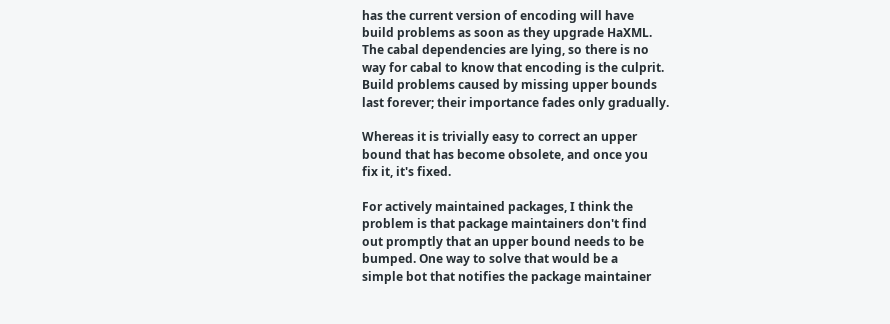has the current version of encoding will have
build problems as soon as they upgrade HaXML.
The cabal dependencies are lying, so there is no
way for cabal to know that encoding is the culprit.
Build problems caused by missing upper bounds
last forever; their importance fades only gradually.

Whereas it is trivially easy to correct an upper
bound that has become obsolete, and once you
fix it, it's fixed.

For actively maintained packages, I think the
problem is that package maintainers don't find
out promptly that an upper bound needs to be
bumped. One way to solve that would be a
simple bot that notifies the package maintainer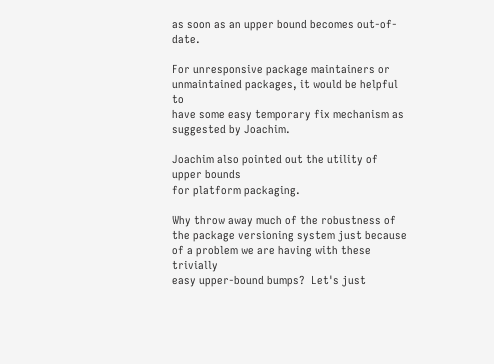as soon as an upper bound becomes out-of-date.

For unresponsive package maintainers or
unmaintained packages, it would be helpful to
have some easy temporary fix mechanism as
suggested by Joachim.

Joachim also pointed out the utility of upper bounds
for platform packaging.

Why throw away much of the robustness of
the package versioning system just because
of a problem we are having with these trivially
easy upper-bound bumps?  Let's just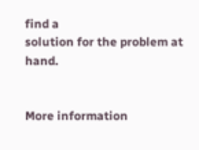find a
solution for the problem at hand.


More information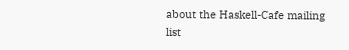about the Haskell-Cafe mailing list